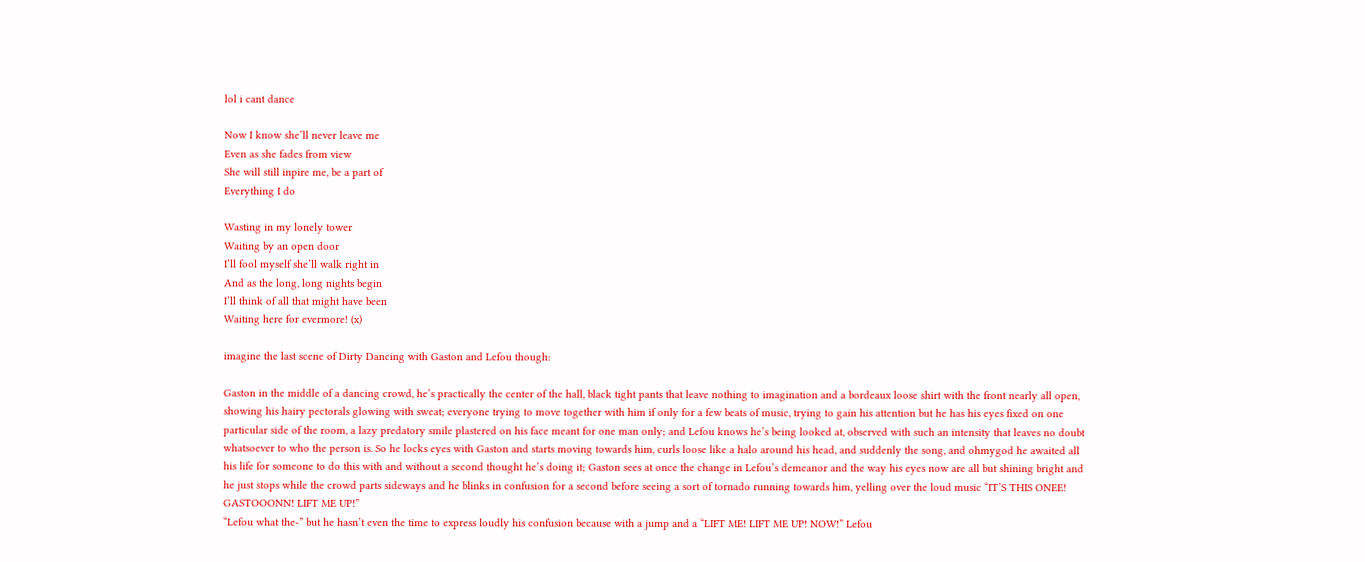lol i cant dance

Now I know she’ll never leave me
Even as she fades from view
She will still inpire me, be a part of
Everything I do

Wasting in my lonely tower
Waiting by an open door
I’ll fool myself she’ll walk right in
And as the long, long nights begin
I’ll think of all that might have been
Waiting here for evermore! (x)

imagine the last scene of Dirty Dancing with Gaston and Lefou though:

Gaston in the middle of a dancing crowd, he’s practically the center of the hall, black tight pants that leave nothing to imagination and a bordeaux loose shirt with the front nearly all open, showing his hairy pectorals glowing with sweat; everyone trying to move together with him if only for a few beats of music, trying to gain his attention but he has his eyes fixed on one particular side of the room, a lazy predatory smile plastered on his face meant for one man only; and Lefou knows he’s being looked at, observed with such an intensity that leaves no doubt whatsoever to who the person is. So he locks eyes with Gaston and starts moving towards him, curls loose like a halo around his head, and suddenly the song, and ohmygod he awaited all his life for someone to do this with and without a second thought he’s doing it; Gaston sees at once the change in Lefou’s demeanor and the way his eyes now are all but shining bright and he just stops while the crowd parts sideways and he blinks in confusion for a second before seeing a sort of tornado running towards him, yelling over the loud music “IT’S THIS ONEE! GASTOOONN! LIFT ME UP!”
“Lefou what the-” but he hasn’t even the time to express loudly his confusion because with a jump and a “LIFT ME! LIFT ME UP! NOW!” Lefou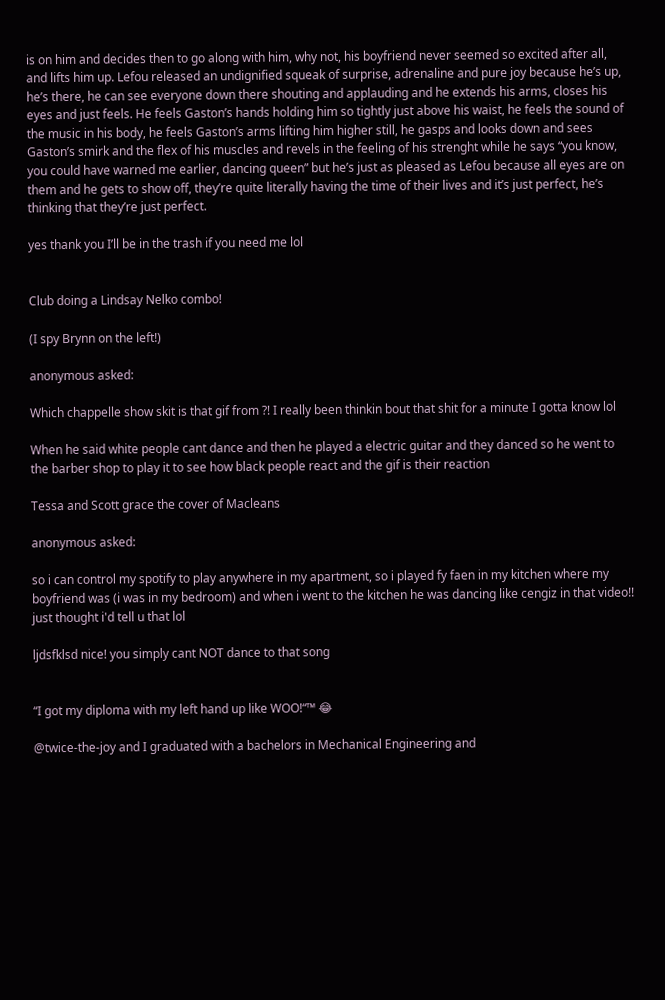is on him and decides then to go along with him, why not, his boyfriend never seemed so excited after all, and lifts him up. Lefou released an undignified squeak of surprise, adrenaline and pure joy because he’s up, he’s there, he can see everyone down there shouting and applauding and he extends his arms, closes his eyes and just feels. He feels Gaston’s hands holding him so tightly just above his waist, he feels the sound of the music in his body, he feels Gaston’s arms lifting him higher still, he gasps and looks down and sees Gaston’s smirk and the flex of his muscles and revels in the feeling of his strenght while he says “you know, you could have warned me earlier, dancing queen” but he’s just as pleased as Lefou because all eyes are on them and he gets to show off, they’re quite literally having the time of their lives and it’s just perfect, he’s thinking that they’re just perfect.

yes thank you I’ll be in the trash if you need me lol


Club doing a Lindsay Nelko combo!

(I spy Brynn on the left!)

anonymous asked:

Which chappelle show skit is that gif from ?! I really been thinkin bout that shit for a minute I gotta know lol

When he said white people cant dance and then he played a electric guitar and they danced so he went to the barber shop to play it to see how black people react and the gif is their reaction

Tessa and Scott grace the cover of Macleans

anonymous asked:

so i can control my spotify to play anywhere in my apartment, so i played fy faen in my kitchen where my boyfriend was (i was in my bedroom) and when i went to the kitchen he was dancing like cengiz in that video!! just thought i'd tell u that lol

ljdsfklsd nice! you simply cant NOT dance to that song


“I got my diploma with my left hand up like WOO!“™ 😂

@twice-the-joy and I graduated with a bachelors in Mechanical Engineering and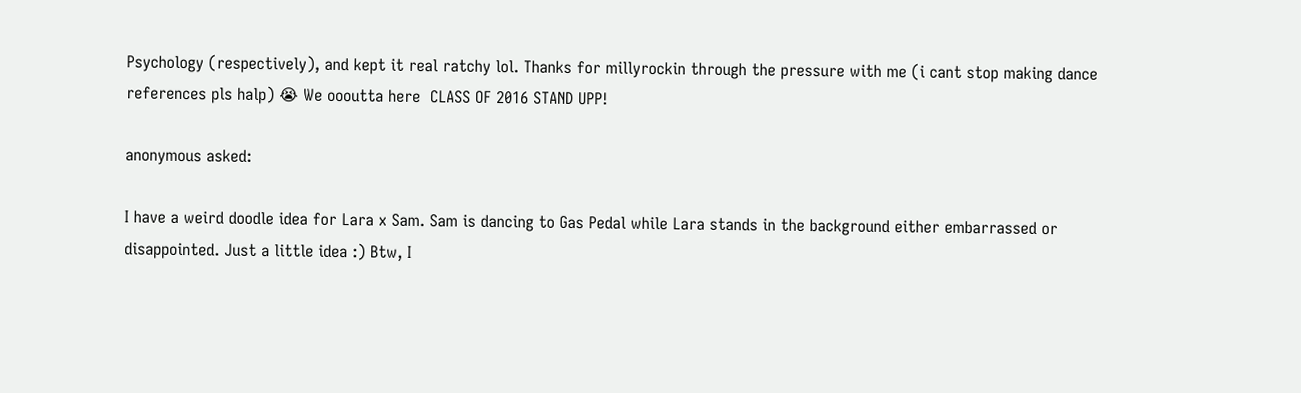Psychology (respectively), and kept it real ratchy lol. Thanks for millyrockin through the pressure with me (i cant stop making dance references pls halp) 😭 We oooutta here  CLASS OF 2016 STAND UPP!

anonymous asked:

I have a weird doodle idea for Lara x Sam. Sam is dancing to Gas Pedal while Lara stands in the background either embarrassed or disappointed. Just a little idea :) Btw, I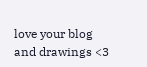love your blog and drawings <3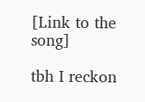[Link to the song]

tbh I reckon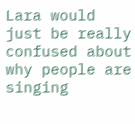Lara would just be really confused about why people are singing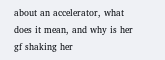about an accelerator, what does it mean, and why is her gf shaking her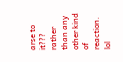arse to it??? rather than any other kind of reaction. lol